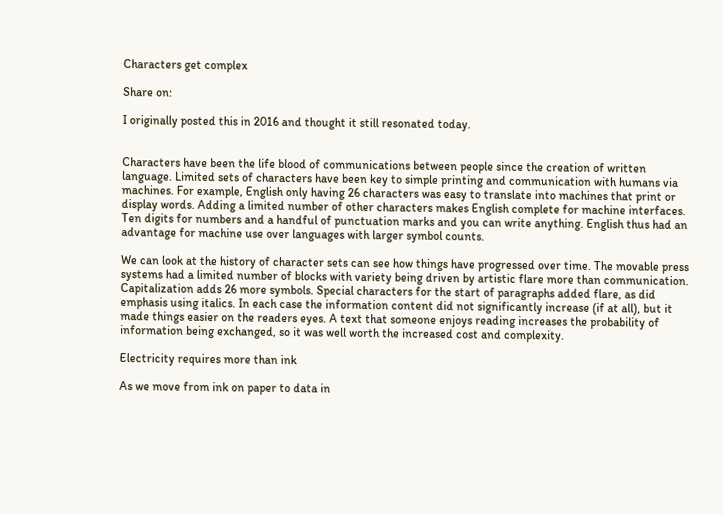Characters get complex

Share on:

I originally posted this in 2016 and thought it still resonated today.


Characters have been the life blood of communications between people since the creation of written language. Limited sets of characters have been key to simple printing and communication with humans via machines. For example, English only having 26 characters was easy to translate into machines that print or display words. Adding a limited number of other characters makes English complete for machine interfaces. Ten digits for numbers and a handful of punctuation marks and you can write anything. English thus had an advantage for machine use over languages with larger symbol counts.

We can look at the history of character sets can see how things have progressed over time. The movable press systems had a limited number of blocks with variety being driven by artistic flare more than communication. Capitalization adds 26 more symbols. Special characters for the start of paragraphs added flare, as did emphasis using italics. In each case the information content did not significantly increase (if at all), but it made things easier on the readers eyes. A text that someone enjoys reading increases the probability of information being exchanged, so it was well worth the increased cost and complexity.

Electricity requires more than ink

As we move from ink on paper to data in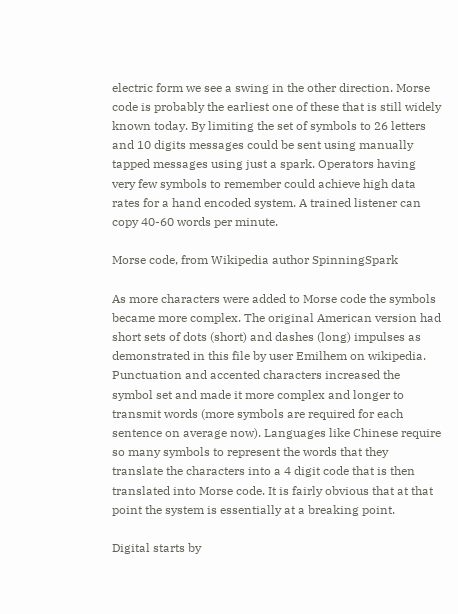electric form we see a swing in the other direction. Morse code is probably the earliest one of these that is still widely known today. By limiting the set of symbols to 26 letters and 10 digits messages could be sent using manually tapped messages using just a spark. Operators having very few symbols to remember could achieve high data rates for a hand encoded system. A trained listener can copy 40-60 words per minute.

Morse code, from Wikipedia author SpinningSpark

As more characters were added to Morse code the symbols became more complex. The original American version had short sets of dots (short) and dashes (long) impulses as demonstrated in this file by user Emilhem on wikipedia. Punctuation and accented characters increased the symbol set and made it more complex and longer to transmit words (more symbols are required for each sentence on average now). Languages like Chinese require so many symbols to represent the words that they translate the characters into a 4 digit code that is then translated into Morse code. It is fairly obvious that at that point the system is essentially at a breaking point.

Digital starts by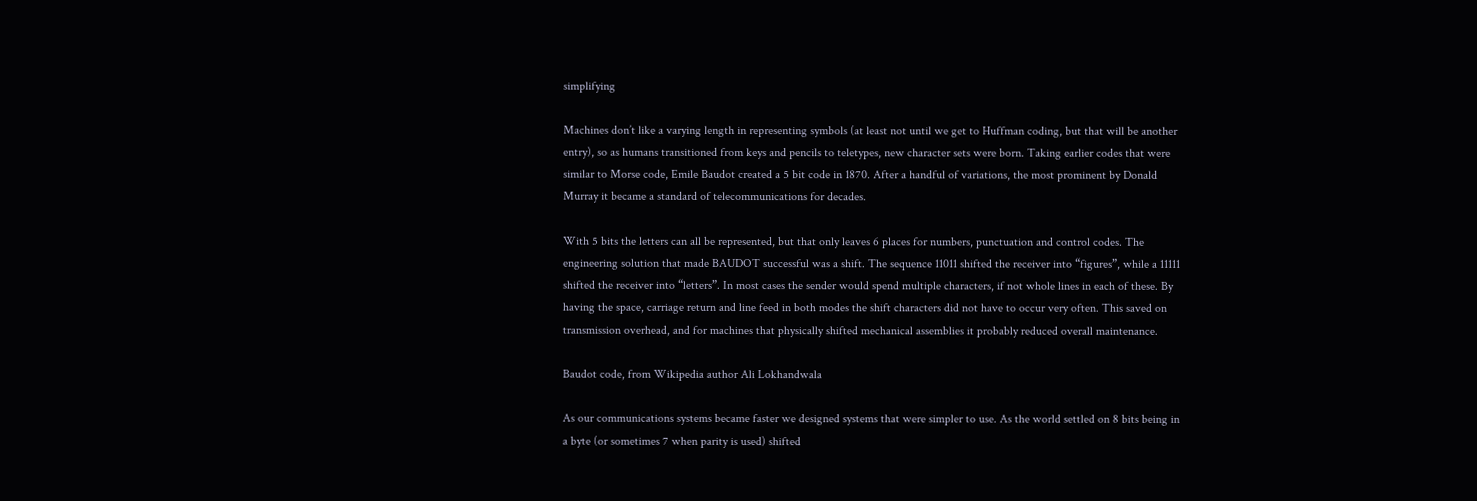simplifying

Machines don’t like a varying length in representing symbols (at least not until we get to Huffman coding, but that will be another entry), so as humans transitioned from keys and pencils to teletypes, new character sets were born. Taking earlier codes that were similar to Morse code, Emile Baudot created a 5 bit code in 1870. After a handful of variations, the most prominent by Donald Murray it became a standard of telecommunications for decades.

With 5 bits the letters can all be represented, but that only leaves 6 places for numbers, punctuation and control codes. The engineering solution that made BAUDOT successful was a shift. The sequence 11011 shifted the receiver into “figures”, while a 11111 shifted the receiver into “letters”. In most cases the sender would spend multiple characters, if not whole lines in each of these. By having the space, carriage return and line feed in both modes the shift characters did not have to occur very often. This saved on transmission overhead, and for machines that physically shifted mechanical assemblies it probably reduced overall maintenance.

Baudot code, from Wikipedia author Ali Lokhandwala

As our communications systems became faster we designed systems that were simpler to use. As the world settled on 8 bits being in a byte (or sometimes 7 when parity is used) shifted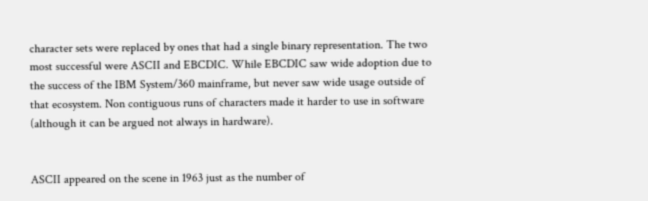character sets were replaced by ones that had a single binary representation. The two most successful were ASCII and EBCDIC. While EBCDIC saw wide adoption due to the success of the IBM System/360 mainframe, but never saw wide usage outside of that ecosystem. Non contiguous runs of characters made it harder to use in software (although it can be argued not always in hardware).


ASCII appeared on the scene in 1963 just as the number of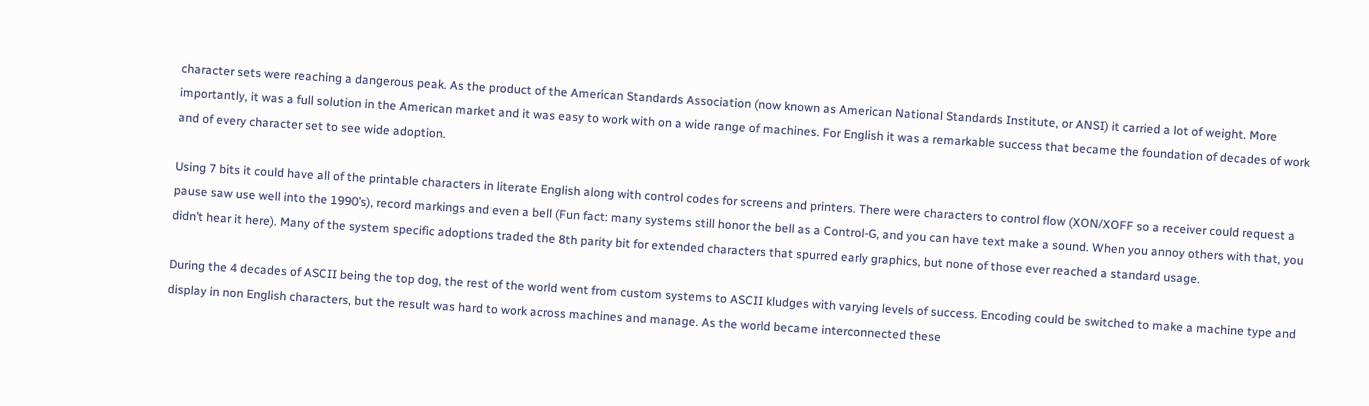character sets were reaching a dangerous peak. As the product of the American Standards Association (now known as American National Standards Institute, or ANSI) it carried a lot of weight. More importantly, it was a full solution in the American market and it was easy to work with on a wide range of machines. For English it was a remarkable success that became the foundation of decades of work and of every character set to see wide adoption.

Using 7 bits it could have all of the printable characters in literate English along with control codes for screens and printers. There were characters to control flow (XON/XOFF so a receiver could request a pause saw use well into the 1990’s), record markings and even a bell (Fun fact: many systems still honor the bell as a Control-G, and you can have text make a sound. When you annoy others with that, you didn’t hear it here). Many of the system specific adoptions traded the 8th parity bit for extended characters that spurred early graphics, but none of those ever reached a standard usage.

During the 4 decades of ASCII being the top dog, the rest of the world went from custom systems to ASCII kludges with varying levels of success. Encoding could be switched to make a machine type and display in non English characters, but the result was hard to work across machines and manage. As the world became interconnected these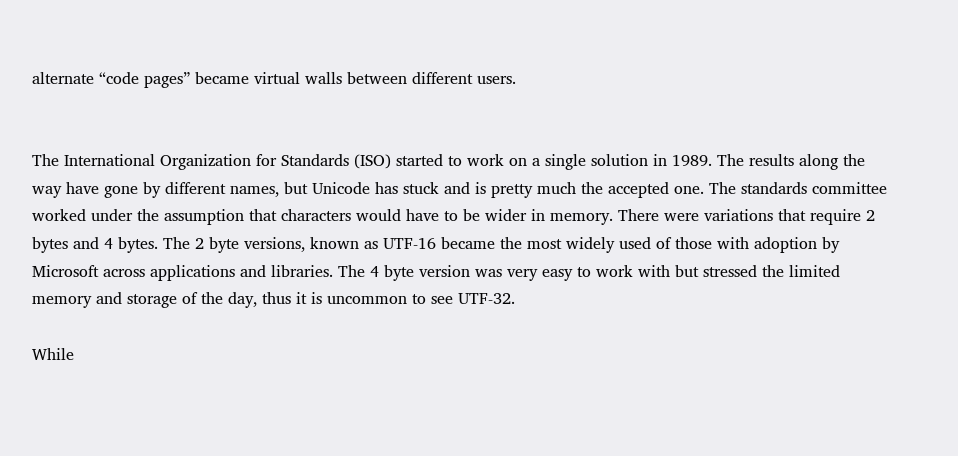alternate “code pages” became virtual walls between different users.


The International Organization for Standards (ISO) started to work on a single solution in 1989. The results along the way have gone by different names, but Unicode has stuck and is pretty much the accepted one. The standards committee worked under the assumption that characters would have to be wider in memory. There were variations that require 2 bytes and 4 bytes. The 2 byte versions, known as UTF-16 became the most widely used of those with adoption by Microsoft across applications and libraries. The 4 byte version was very easy to work with but stressed the limited memory and storage of the day, thus it is uncommon to see UTF-32.

While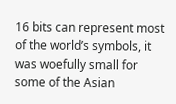16 bits can represent most of the world’s symbols, it was woefully small for some of the Asian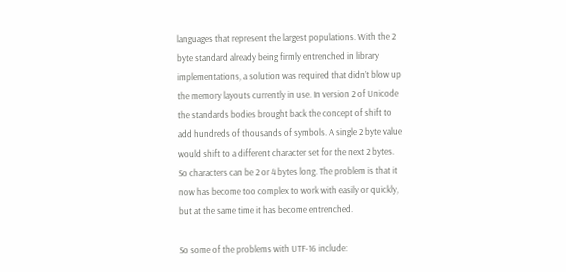languages that represent the largest populations. With the 2 byte standard already being firmly entrenched in library implementations, a solution was required that didn’t blow up the memory layouts currently in use. In version 2 of Unicode the standards bodies brought back the concept of shift to add hundreds of thousands of symbols. A single 2 byte value would shift to a different character set for the next 2 bytes. So characters can be 2 or 4 bytes long. The problem is that it now has become too complex to work with easily or quickly, but at the same time it has become entrenched.

So some of the problems with UTF-16 include: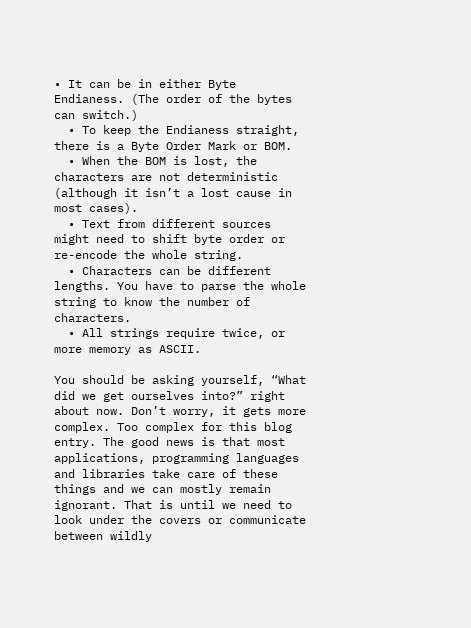• It can be in either Byte Endianess. (The order of the bytes can switch.)
  • To keep the Endianess straight, there is a Byte Order Mark or BOM.
  • When the BOM is lost, the characters are not deterministic (although it isn’t a lost cause in most cases).
  • Text from different sources might need to shift byte order or re-encode the whole string.
  • Characters can be different lengths. You have to parse the whole string to know the number of characters.
  • All strings require twice, or more memory as ASCII.

You should be asking yourself, “What did we get ourselves into?” right about now. Don’t worry, it gets more complex. Too complex for this blog entry. The good news is that most applications, programming languages and libraries take care of these things and we can mostly remain ignorant. That is until we need to look under the covers or communicate between wildly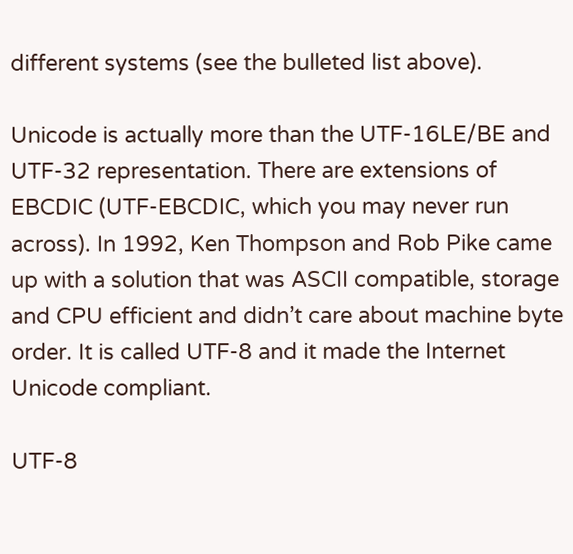different systems (see the bulleted list above).

Unicode is actually more than the UTF-16LE/BE and UTF-32 representation. There are extensions of EBCDIC (UTF-EBCDIC, which you may never run across). In 1992, Ken Thompson and Rob Pike came up with a solution that was ASCII compatible, storage and CPU efficient and didn’t care about machine byte order. It is called UTF-8 and it made the Internet Unicode compliant.

UTF-8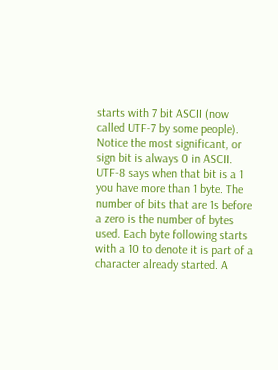starts with 7 bit ASCII (now called UTF-7 by some people). Notice the most significant, or sign bit is always 0 in ASCII. UTF-8 says when that bit is a 1 you have more than 1 byte. The number of bits that are 1s before a zero is the number of bytes used. Each byte following starts with a 10 to denote it is part of a character already started. A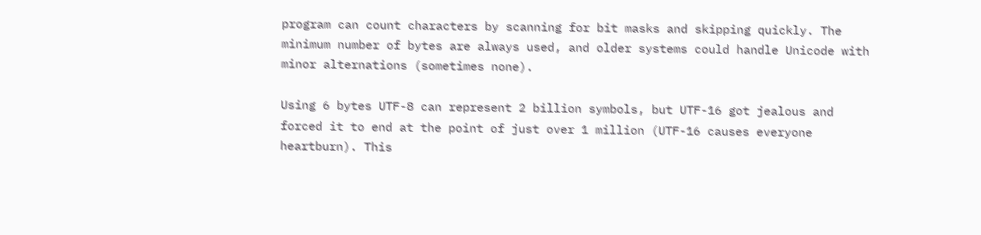program can count characters by scanning for bit masks and skipping quickly. The minimum number of bytes are always used, and older systems could handle Unicode with minor alternations (sometimes none).

Using 6 bytes UTF-8 can represent 2 billion symbols, but UTF-16 got jealous and forced it to end at the point of just over 1 million (UTF-16 causes everyone heartburn). This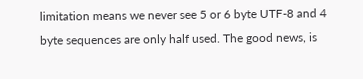limitation means we never see 5 or 6 byte UTF-8 and 4 byte sequences are only half used. The good news, is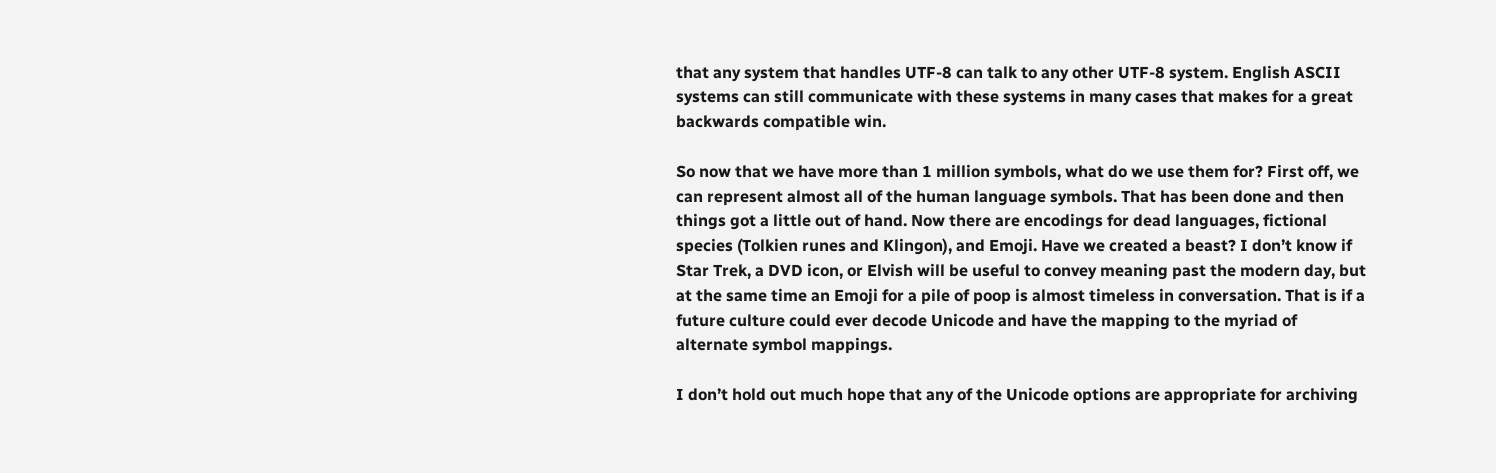that any system that handles UTF-8 can talk to any other UTF-8 system. English ASCII systems can still communicate with these systems in many cases that makes for a great backwards compatible win.

So now that we have more than 1 million symbols, what do we use them for? First off, we can represent almost all of the human language symbols. That has been done and then things got a little out of hand. Now there are encodings for dead languages, fictional species (Tolkien runes and Klingon), and Emoji. Have we created a beast? I don’t know if Star Trek, a DVD icon, or Elvish will be useful to convey meaning past the modern day, but at the same time an Emoji for a pile of poop is almost timeless in conversation. That is if a future culture could ever decode Unicode and have the mapping to the myriad of alternate symbol mappings.

I don’t hold out much hope that any of the Unicode options are appropriate for archiving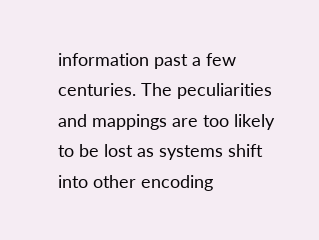information past a few centuries. The peculiarities and mappings are too likely to be lost as systems shift into other encoding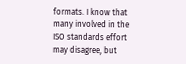formats. I know that many involved in the ISO standards effort may disagree, but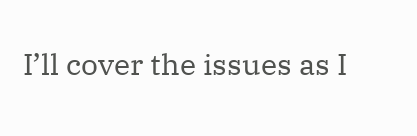I’ll cover the issues as I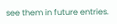see them in future entries.